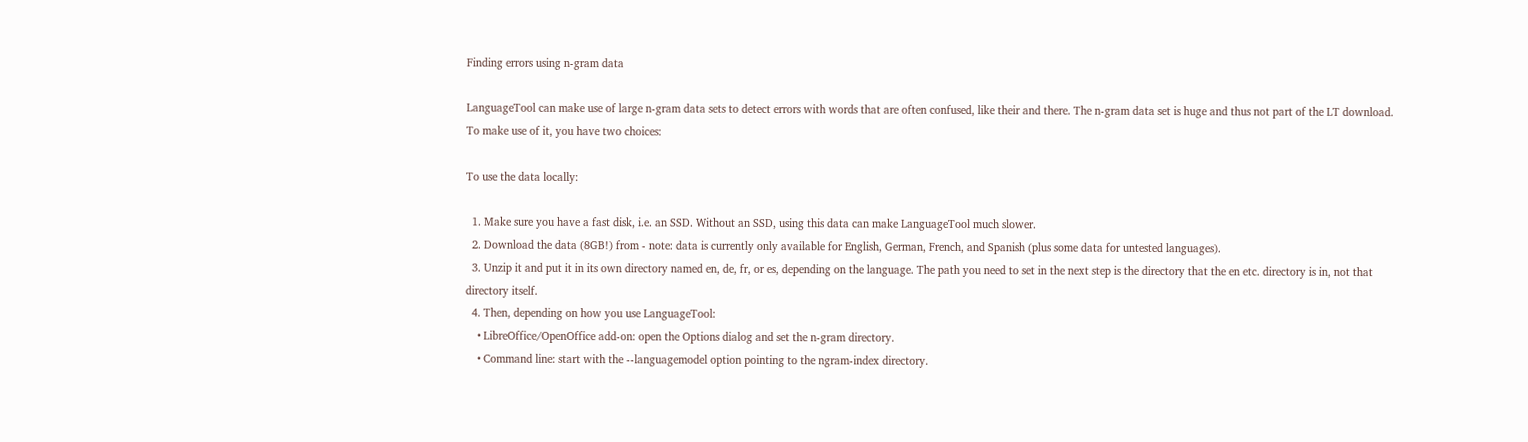Finding errors using n-gram data

LanguageTool can make use of large n-gram data sets to detect errors with words that are often confused, like their and there. The n-gram data set is huge and thus not part of the LT download. To make use of it, you have two choices:

To use the data locally:

  1. Make sure you have a fast disk, i.e. an SSD. Without an SSD, using this data can make LanguageTool much slower.
  2. Download the data (8GB!) from - note: data is currently only available for English, German, French, and Spanish (plus some data for untested languages).
  3. Unzip it and put it in its own directory named en, de, fr, or es, depending on the language. The path you need to set in the next step is the directory that the en etc. directory is in, not that directory itself.
  4. Then, depending on how you use LanguageTool:
    • LibreOffice/OpenOffice add-on: open the Options dialog and set the n-gram directory.
    • Command line: start with the --languagemodel option pointing to the ngram-index directory.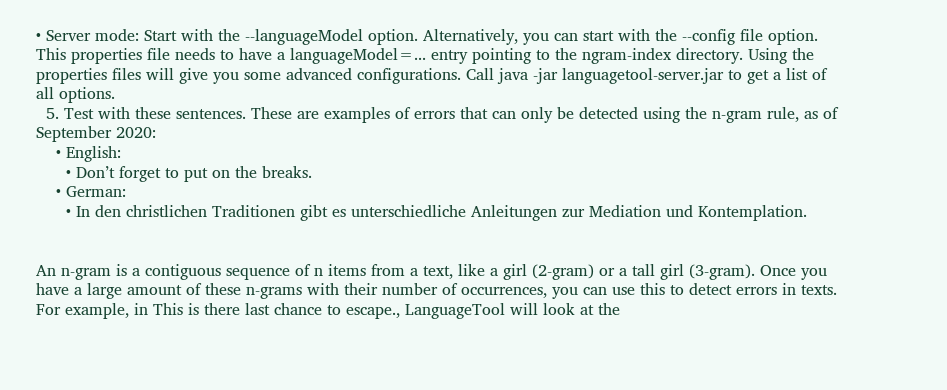• Server mode: Start with the --languageModel option. Alternatively, you can start with the --config file option. This properties file needs to have a languageModel=... entry pointing to the ngram-index directory. Using the properties files will give you some advanced configurations. Call java -jar languagetool-server.jar to get a list of all options.
  5. Test with these sentences. These are examples of errors that can only be detected using the n-gram rule, as of September 2020:
    • English:
      • Don’t forget to put on the breaks.
    • German:
      • In den christlichen Traditionen gibt es unterschiedliche Anleitungen zur Mediation und Kontemplation.


An n-gram is a contiguous sequence of n items from a text, like a girl (2-gram) or a tall girl (3-gram). Once you have a large amount of these n-grams with their number of occurrences, you can use this to detect errors in texts. For example, in This is there last chance to escape., LanguageTool will look at the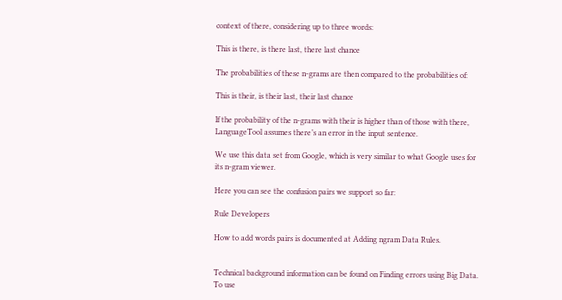context of there, considering up to three words:

This is there, is there last, there last chance

The probabilities of these n-grams are then compared to the probabilities of:

This is their, is their last, their last chance

If the probability of the n-grams with their is higher than of those with there, LanguageTool assumes there’s an error in the input sentence.

We use this data set from Google, which is very similar to what Google uses for its n-gram viewer.

Here you can see the confusion pairs we support so far:

Rule Developers

How to add words pairs is documented at Adding ngram Data Rules.


Technical background information can be found on Finding errors using Big Data. To use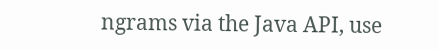ngrams via the Java API, use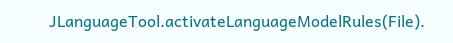JLanguageTool.activateLanguageModelRules(File).